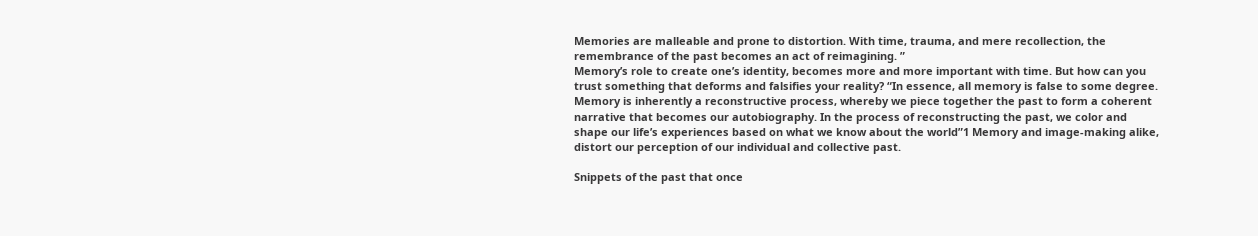Memories are malleable and prone to distortion. With time, trauma, and mere recollection, the remembrance of the past becomes an act of reimagining. ”
Memory’s role to create one’s identity, becomes more and more important with time. But how can you trust something that deforms and falsifies your reality? “In essence, all memory is false to some degree. Memory is inherently a reconstructive process, whereby we piece together the past to form a coherent narrative that becomes our autobiography. In the process of reconstructing the past, we color and shape our life’s experiences based on what we know about the world”1 Memory and image-making alike, distort our perception of our individual and collective past.

Snippets of the past that once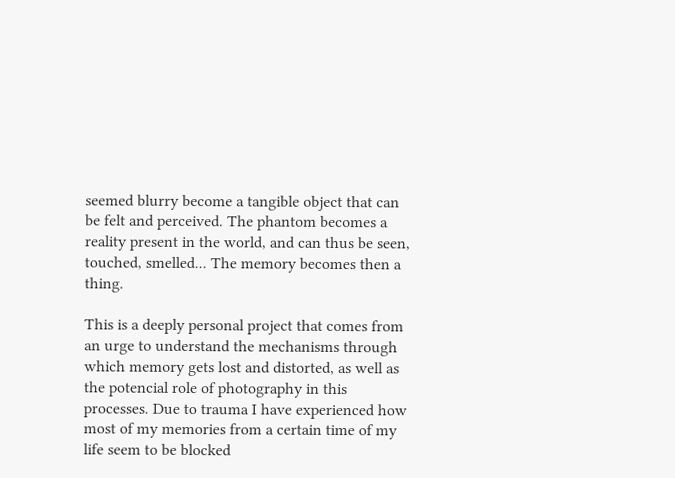seemed blurry become a tangible object that can be felt and perceived. The phantom becomes a reality present in the world, and can thus be seen, touched, smelled... The memory becomes then a thing.

This is a deeply personal project that comes from an urge to understand the mechanisms through which memory gets lost and distorted, as well as the potencial role of photography in this processes. Due to trauma I have experienced how most of my memories from a certain time of my life seem to be blocked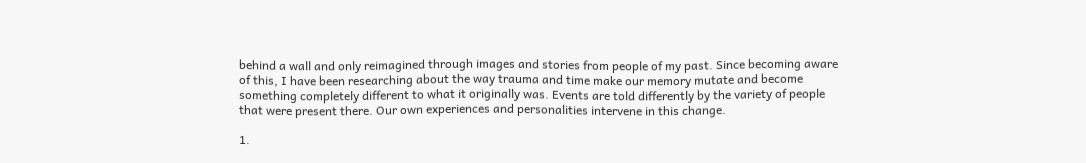behind a wall and only reimagined through images and stories from people of my past. Since becoming aware of this, I have been researching about the way trauma and time make our memory mutate and become something completely different to what it originally was. Events are told differently by the variety of people that were present there. Our own experiences and personalities intervene in this change.

1.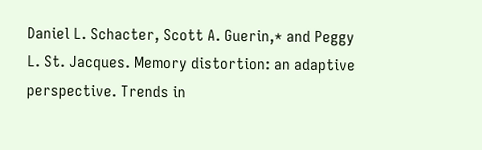Daniel L. Schacter, Scott A. Guerin,* and Peggy L. St. Jacques. Memory distortion: an adaptive perspective. Trends in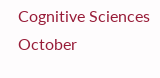Cognitive Sciences October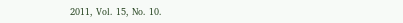2011, Vol. 15, No. 10.